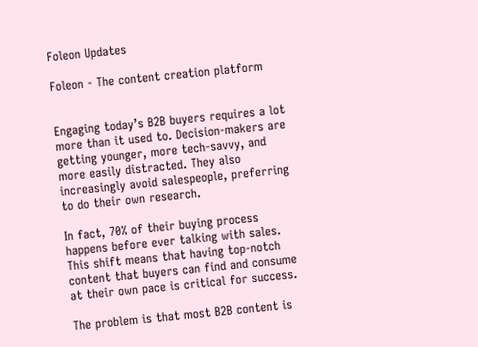Foleon Updates

Foleon - The content creation platform


Engaging today’s B2B buyers requires a lot more than it used to. Decision-makers are getting younger, more tech-savvy, and more easily distracted. They also increasingly avoid salespeople, preferring to do their own research.

In fact, 70% of their buying process happens before ever talking with sales. This shift means that having top-notch content that buyers can find and consume at their own pace is critical for success.

The problem is that most B2B content is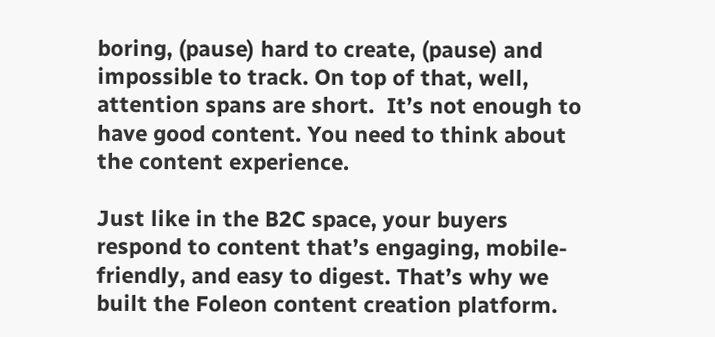boring, (pause) hard to create, (pause) and impossible to track. On top of that, well, attention spans are short.  It’s not enough to have good content. You need to think about the content experience.

Just like in the B2C space, your buyers respond to content that’s engaging, mobile-friendly, and easy to digest. That’s why we built the Foleon content creation platform.